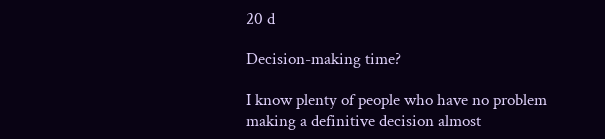20 d

Decision-making time?

I know plenty of people who have no problem making a definitive decision almost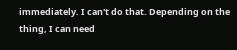immediately. I can't do that. Depending on the thing, I can need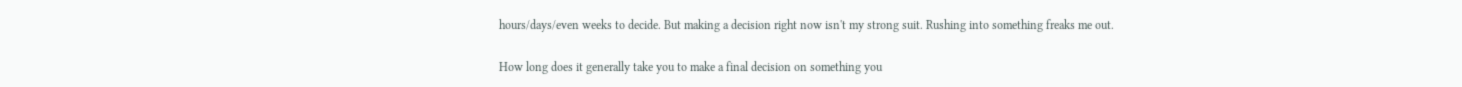hours/days/even weeks to decide. But making a decision right now isn't my strong suit. Rushing into something freaks me out.

How long does it generally take you to make a final decision on something you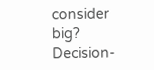consider big?
Decision-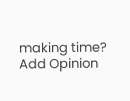making time?
Add Opinion